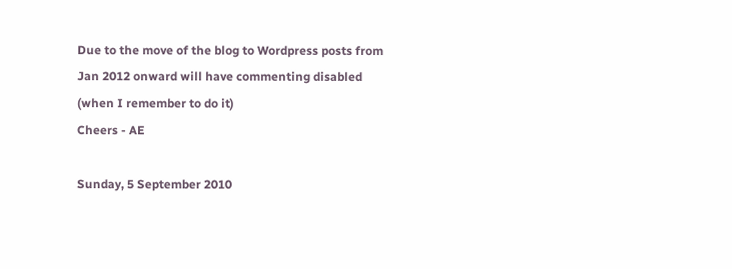Due to the move of the blog to Wordpress posts from Jan 2012 onward will have commenting disabled (when I remember to do it)
Cheers - AE

Sunday, 5 September 2010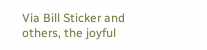Via Bill Sticker and others, the joyful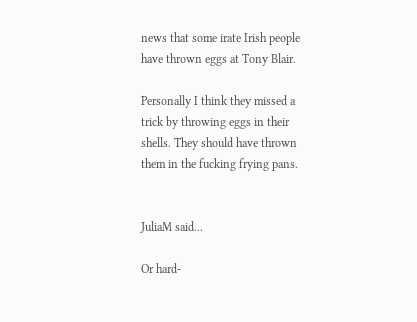news that some irate Irish people have thrown eggs at Tony Blair.

Personally I think they missed a trick by throwing eggs in their shells. They should have thrown them in the fucking frying pans.


JuliaM said...

Or hard-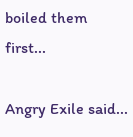boiled them first...

Angry Exile said...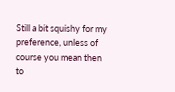Still a bit squishy for my preference, unless of course you mean then to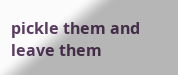pickle them and leave them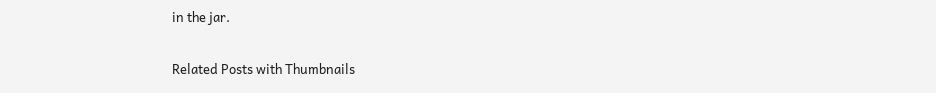in the jar.

Related Posts with Thumbnails